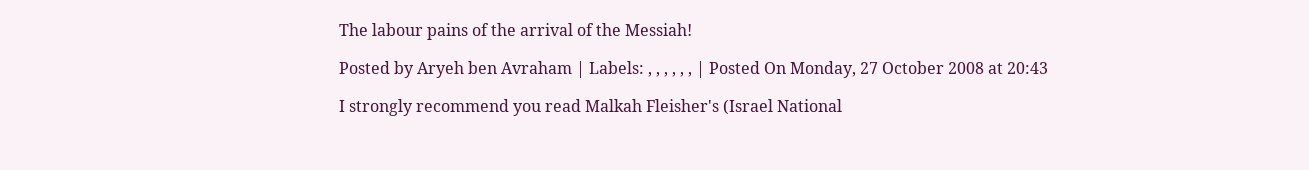The labour pains of the arrival of the Messiah!

Posted by Aryeh ben Avraham | Labels: , , , , , , | Posted On Monday, 27 October 2008 at 20:43

I strongly recommend you read Malkah Fleisher's (Israel National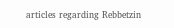articles regarding Rebbetzin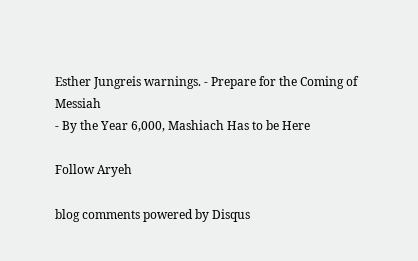Esther Jungreis warnings. - Prepare for the Coming of Messiah
- By the Year 6,000, Mashiach Has to be Here

Follow Aryeh

blog comments powered by Disqus